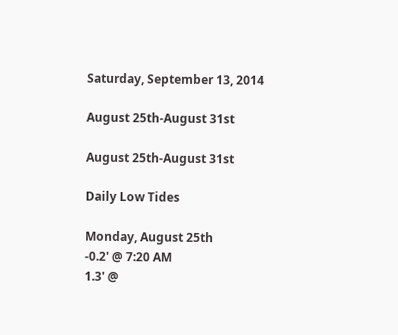Saturday, September 13, 2014

August 25th-August 31st

August 25th-August 31st

Daily Low Tides

Monday, August 25th
-0.2' @ 7:20 AM
1.3' @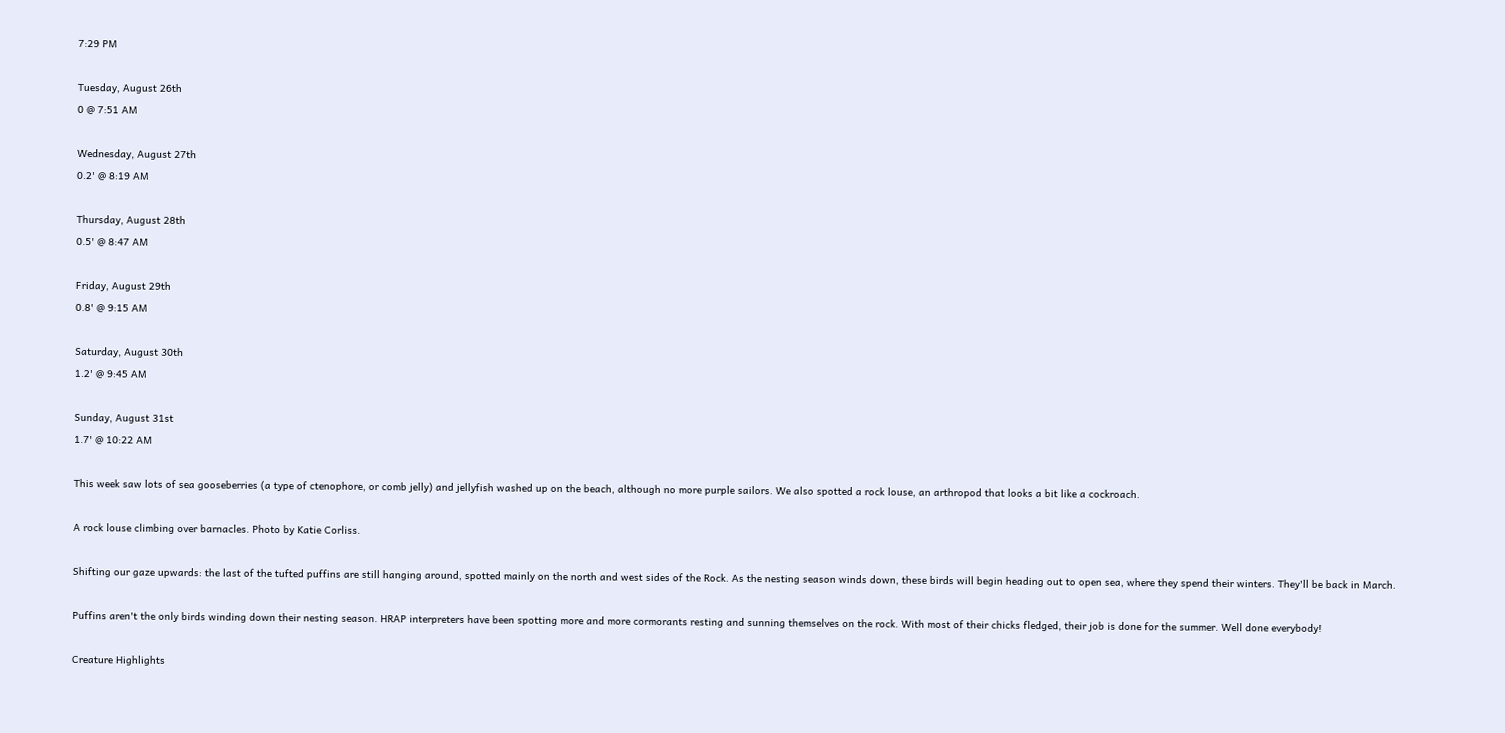7:29 PM

Tuesday, August 26th
0 @ 7:51 AM

Wednesday, August 27th
0.2' @ 8:19 AM

Thursday, August 28th
0.5' @ 8:47 AM

Friday, August 29th
0.8' @ 9:15 AM

Saturday, August 30th
1.2' @ 9:45 AM

Sunday, August 31st
1.7' @ 10:22 AM

This week saw lots of sea gooseberries (a type of ctenophore, or comb jelly) and jellyfish washed up on the beach, although no more purple sailors. We also spotted a rock louse, an arthropod that looks a bit like a cockroach.

A rock louse climbing over barnacles. Photo by Katie Corliss.

Shifting our gaze upwards: the last of the tufted puffins are still hanging around, spotted mainly on the north and west sides of the Rock. As the nesting season winds down, these birds will begin heading out to open sea, where they spend their winters. They'll be back in March.

Puffins aren't the only birds winding down their nesting season. HRAP interpreters have been spotting more and more cormorants resting and sunning themselves on the rock. With most of their chicks fledged, their job is done for the summer. Well done everybody!

Creature Highlights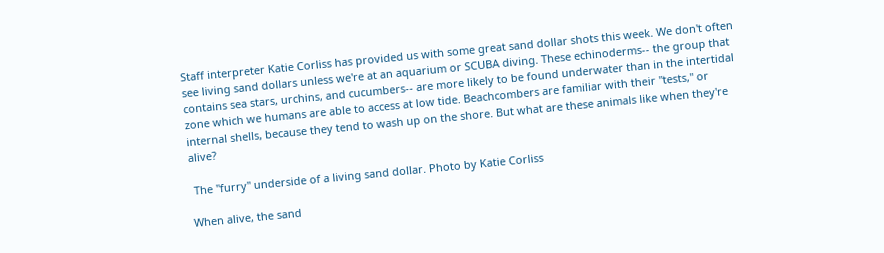Staff interpreter Katie Corliss has provided us with some great sand dollar shots this week. We don't often see living sand dollars unless we're at an aquarium or SCUBA diving. These echinoderms-- the group that contains sea stars, urchins, and cucumbers-- are more likely to be found underwater than in the intertidal zone which we humans are able to access at low tide. Beachcombers are familiar with their "tests," or internal shells, because they tend to wash up on the shore. But what are these animals like when they're alive?

 The "furry" underside of a living sand dollar. Photo by Katie Corliss

When alive, the sand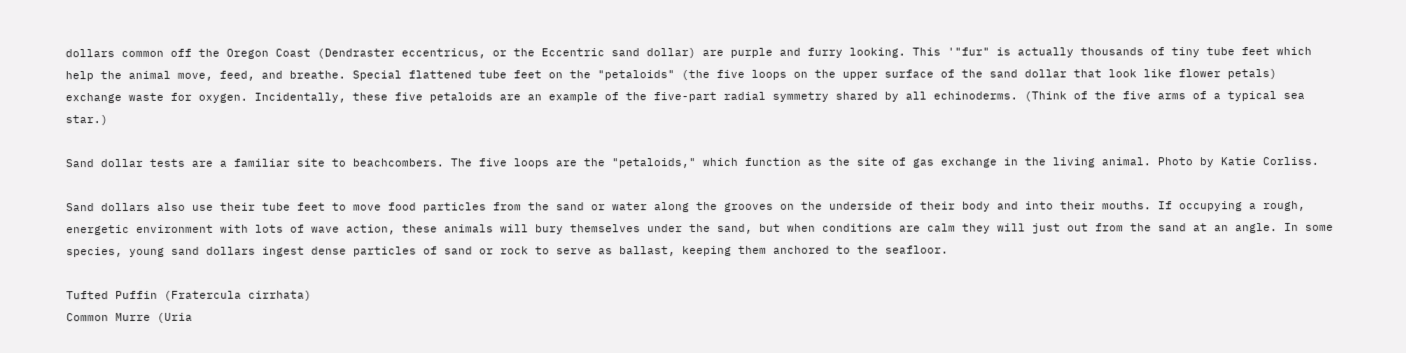dollars common off the Oregon Coast (Dendraster eccentricus, or the Eccentric sand dollar) are purple and furry looking. This '"fur" is actually thousands of tiny tube feet which help the animal move, feed, and breathe. Special flattened tube feet on the "petaloids" (the five loops on the upper surface of the sand dollar that look like flower petals) exchange waste for oxygen. Incidentally, these five petaloids are an example of the five-part radial symmetry shared by all echinoderms. (Think of the five arms of a typical sea star.)

Sand dollar tests are a familiar site to beachcombers. The five loops are the "petaloids," which function as the site of gas exchange in the living animal. Photo by Katie Corliss.

Sand dollars also use their tube feet to move food particles from the sand or water along the grooves on the underside of their body and into their mouths. If occupying a rough, energetic environment with lots of wave action, these animals will bury themselves under the sand, but when conditions are calm they will just out from the sand at an angle. In some species, young sand dollars ingest dense particles of sand or rock to serve as ballast, keeping them anchored to the seafloor.

Tufted Puffin (Fratercula cirrhata)
Common Murre (Uria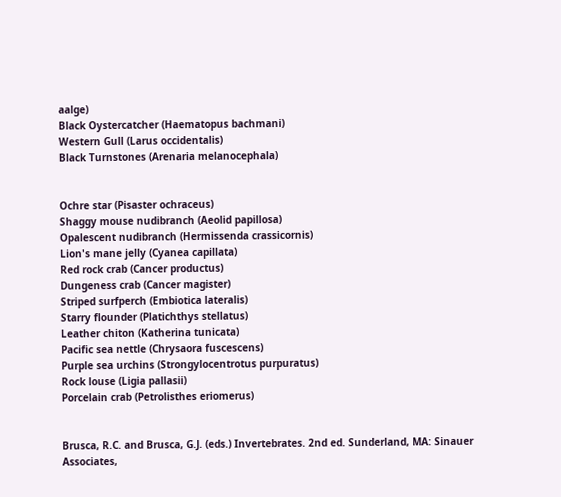aalge)
Black Oystercatcher (Haematopus bachmani)
Western Gull (Larus occidentalis)
Black Turnstones (Arenaria melanocephala)


Ochre star (Pisaster ochraceus)
Shaggy mouse nudibranch (Aeolid papillosa)
Opalescent nudibranch (Hermissenda crassicornis)
Lion's mane jelly (Cyanea capillata)
Red rock crab (Cancer productus)
Dungeness crab (Cancer magister)
Striped surfperch (Embiotica lateralis)
Starry flounder (Platichthys stellatus)
Leather chiton (Katherina tunicata)
Pacific sea nettle (Chrysaora fuscescens)
Purple sea urchins (Strongylocentrotus purpuratus)
Rock louse (Ligia pallasii)
Porcelain crab (Petrolisthes eriomerus)


Brusca, R.C. and Brusca, G.J. (eds.) Invertebrates. 2nd ed. Sunderland, MA: Sinauer Associates,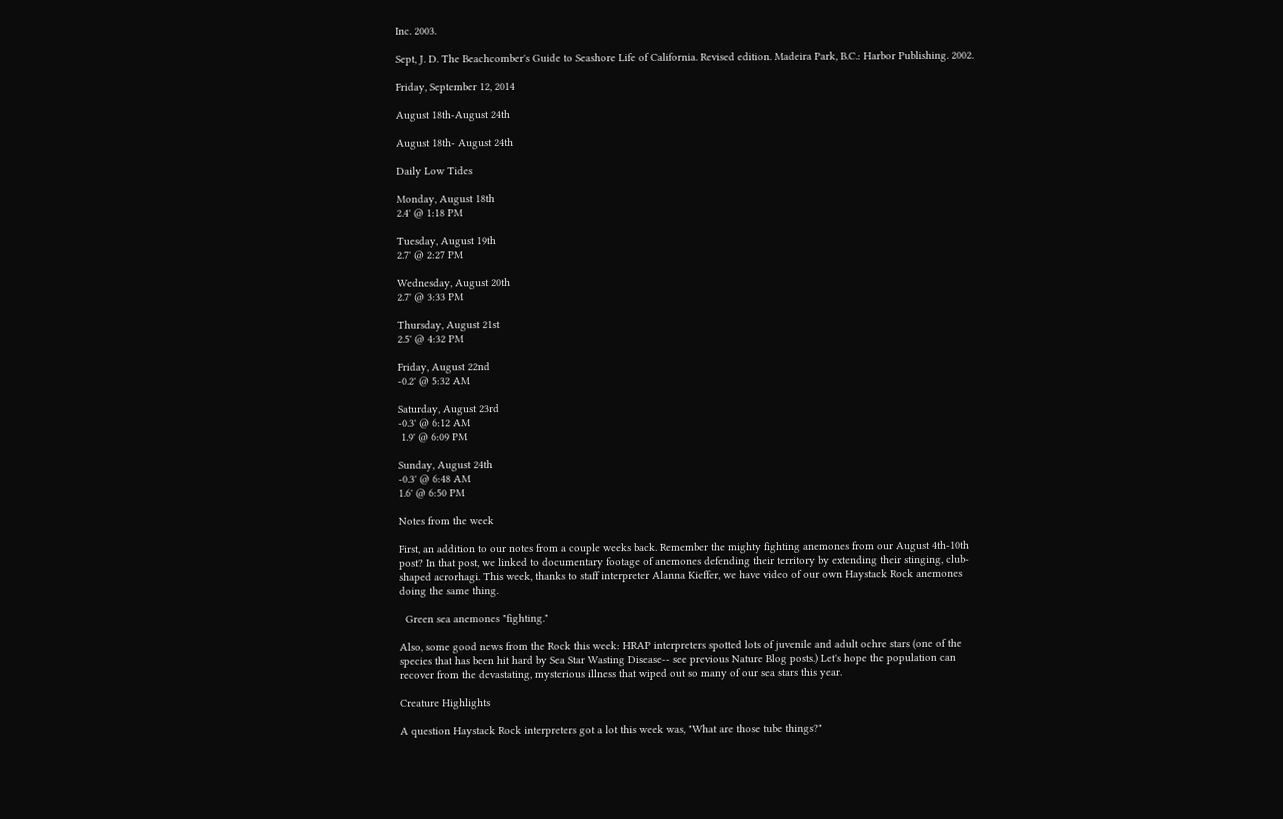Inc. 2003.

Sept, J. D. The Beachcomber's Guide to Seashore Life of California. Revised edition. Madeira Park, B.C.: Harbor Publishing. 2002.

Friday, September 12, 2014

August 18th-August 24th

August 18th- August 24th

Daily Low Tides

Monday, August 18th
2.4' @ 1:18 PM

Tuesday, August 19th
2.7' @ 2:27 PM

Wednesday, August 20th
2.7' @ 3:33 PM

Thursday, August 21st
2.5' @ 4:32 PM

Friday, August 22nd
-0.2' @ 5:32 AM

Saturday, August 23rd
-0.3' @ 6:12 AM
 1.9' @ 6:09 PM

Sunday, August 24th
-0.3' @ 6:48 AM
1.6' @ 6:50 PM

Notes from the week

First, an addition to our notes from a couple weeks back. Remember the mighty fighting anemones from our August 4th-10th post? In that post, we linked to documentary footage of anemones defending their territory by extending their stinging, club-shaped acrorhagi. This week, thanks to staff interpreter Alanna Kieffer, we have video of our own Haystack Rock anemones doing the same thing.

  Green sea anemones "fighting."

Also, some good news from the Rock this week: HRAP interpreters spotted lots of juvenile and adult ochre stars (one of the species that has been hit hard by Sea Star Wasting Disease-- see previous Nature Blog posts.) Let's hope the population can recover from the devastating, mysterious illness that wiped out so many of our sea stars this year.

Creature Highlights

A question Haystack Rock interpreters got a lot this week was, "What are those tube things?"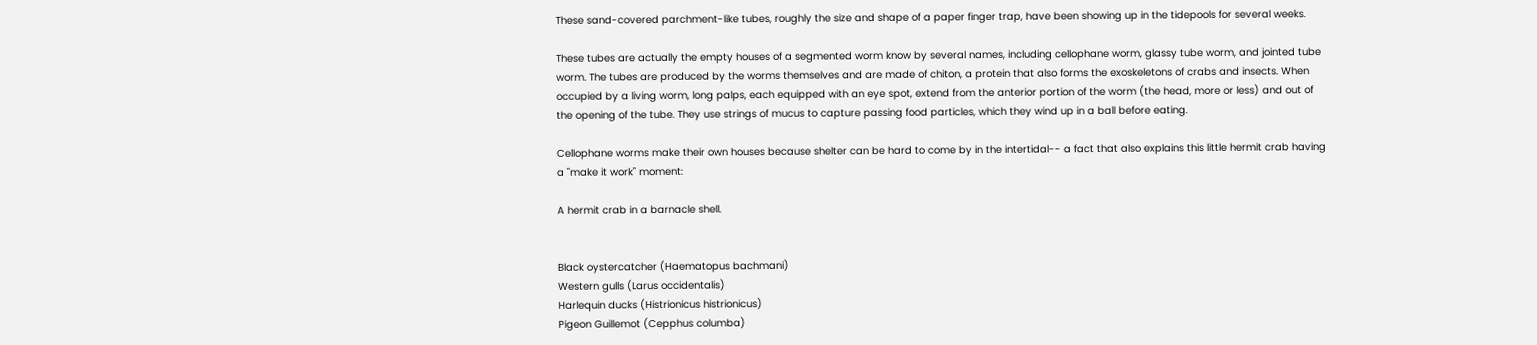These sand-covered parchment-like tubes, roughly the size and shape of a paper finger trap, have been showing up in the tidepools for several weeks.

These tubes are actually the empty houses of a segmented worm know by several names, including cellophane worm, glassy tube worm, and jointed tube worm. The tubes are produced by the worms themselves and are made of chiton, a protein that also forms the exoskeletons of crabs and insects. When occupied by a living worm, long palps, each equipped with an eye spot, extend from the anterior portion of the worm (the head, more or less) and out of the opening of the tube. They use strings of mucus to capture passing food particles, which they wind up in a ball before eating.

Cellophane worms make their own houses because shelter can be hard to come by in the intertidal-- a fact that also explains this little hermit crab having a "make it work" moment:

A hermit crab in a barnacle shell.


Black oystercatcher (Haematopus bachmani)
Western gulls (Larus occidentalis)
Harlequin ducks (Histrionicus histrionicus)
Pigeon Guillemot (Cepphus columba)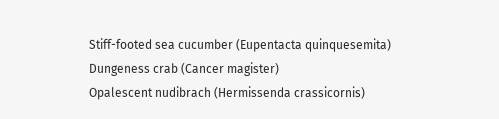Stiff-footed sea cucumber (Eupentacta quinquesemita)
Dungeness crab (Cancer magister)
Opalescent nudibrach (Hermissenda crassicornis)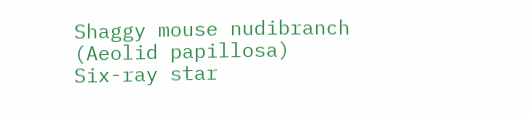Shaggy mouse nudibranch (Aeolid papillosa)
Six-ray star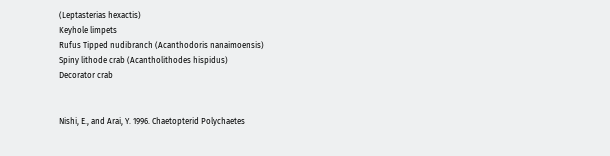(Leptasterias hexactis)
Keyhole limpets
Rufus Tipped nudibranch (Acanthodoris nanaimoensis)
Spiny lithode crab (Acantholithodes hispidus)
Decorator crab


Nishi, E., and Arai, Y. 1996. Chaetopterid Polychaetes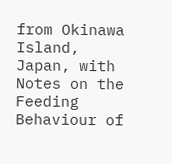from Okinawa Island, Japan, with Notes on the Feeding Behaviour of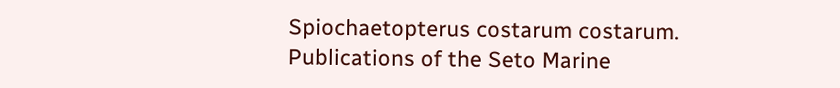Spiochaetopterus costarum costarum. Publications of the Seto Marine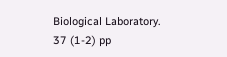Biological Laboratory. 37 (1-2) pp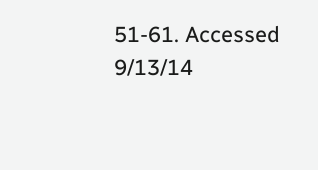51-61. Accessed 9/13/14